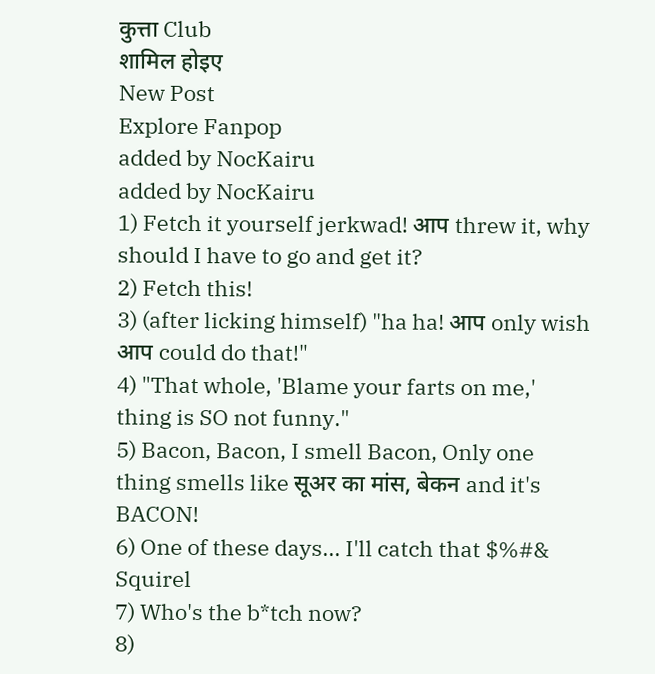कुत्ता Club
शामिल होइए
New Post
Explore Fanpop
added by NocKairu
added by NocKairu
1) Fetch it yourself jerkwad! आप threw it, why should I have to go and get it?
2) Fetch this!
3) (after licking himself) "ha ha! आप only wish आप could do that!"
4) "That whole, 'Blame your farts on me,' thing is SO not funny."
5) Bacon, Bacon, I smell Bacon, Only one thing smells like सूअर का मांस, बेकन and it's BACON!
6) One of these days... I'll catch that $%#& Squirel
7) Who's the b*tch now?
8)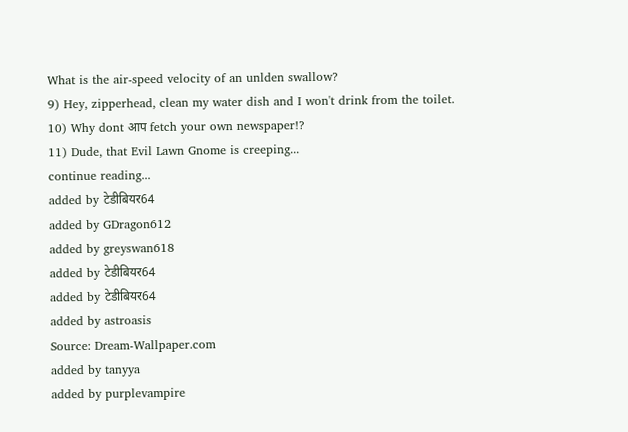What is the air-speed velocity of an unlden swallow?
9) Hey, zipperhead, clean my water dish and I won't drink from the toilet.
10) Why dont आप fetch your own newspaper!?
11) Dude, that Evil Lawn Gnome is creeping...
continue reading...
added by टेडीबियर64
added by GDragon612
added by greyswan618
added by टेडीबियर64
added by टेडीबियर64
added by astroasis
Source: Dream-Wallpaper.com
added by tanyya
added by purplevampire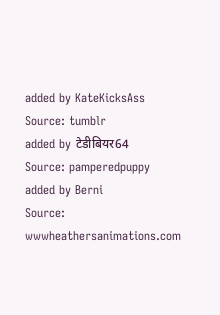added by KateKicksAss
Source: tumblr
added by टेडीबियर64
Source: pamperedpuppy
added by Berni
Source: wwwheathersanimations.com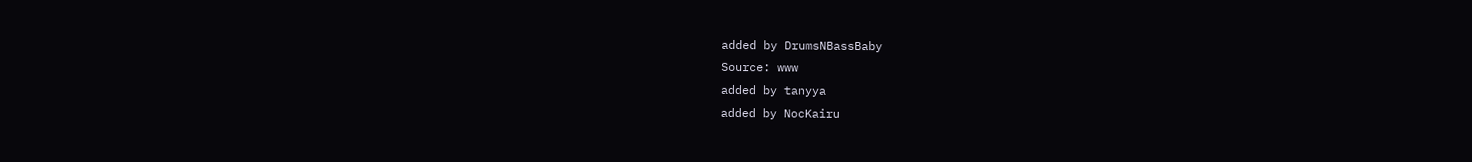added by DrumsNBassBaby
Source: www
added by tanyya
added by NocKairu